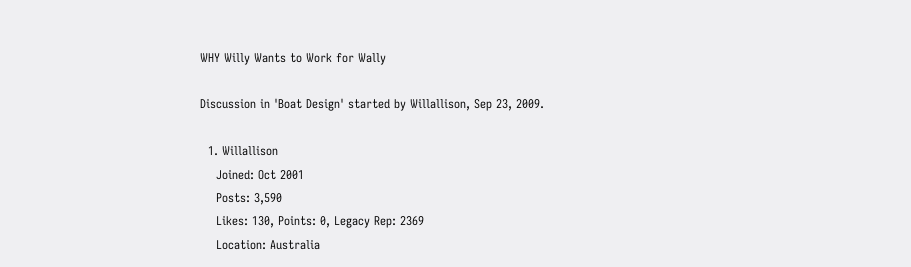WHY Willy Wants to Work for Wally

Discussion in 'Boat Design' started by Willallison, Sep 23, 2009.

  1. Willallison
    Joined: Oct 2001
    Posts: 3,590
    Likes: 130, Points: 0, Legacy Rep: 2369
    Location: Australia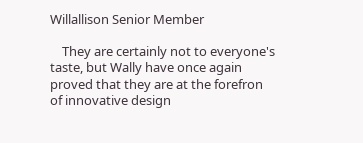Willallison Senior Member

    They are certainly not to everyone's taste, but Wally have once again proved that they are at the forefron of innovative design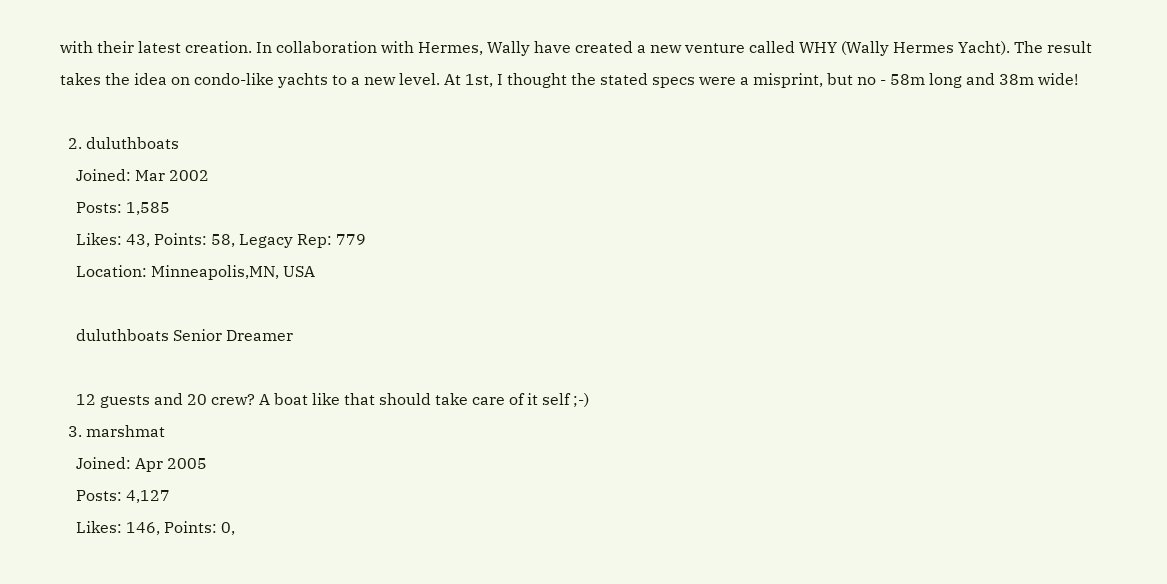with their latest creation. In collaboration with Hermes, Wally have created a new venture called WHY (Wally Hermes Yacht). The result takes the idea on condo-like yachts to a new level. At 1st, I thought the stated specs were a misprint, but no - 58m long and 38m wide!

  2. duluthboats
    Joined: Mar 2002
    Posts: 1,585
    Likes: 43, Points: 58, Legacy Rep: 779
    Location: Minneapolis,MN, USA

    duluthboats Senior Dreamer

    12 guests and 20 crew? A boat like that should take care of it self ;-)
  3. marshmat
    Joined: Apr 2005
    Posts: 4,127
    Likes: 146, Points: 0,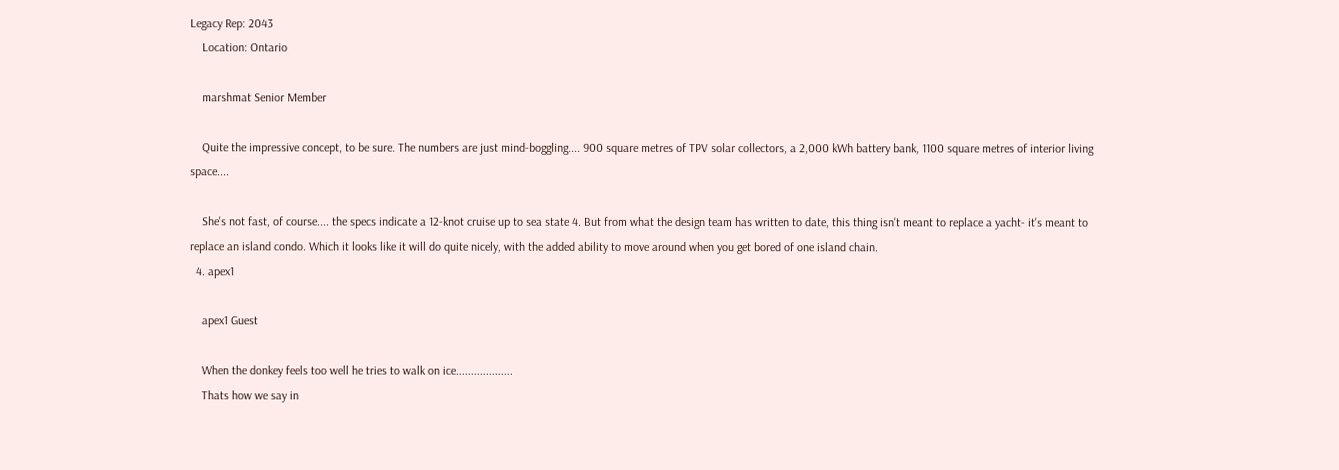Legacy Rep: 2043
    Location: Ontario

    marshmat Senior Member

    Quite the impressive concept, to be sure. The numbers are just mind-boggling.... 900 square metres of TPV solar collectors, a 2,000 kWh battery bank, 1100 square metres of interior living space....

    She's not fast, of course.... the specs indicate a 12-knot cruise up to sea state 4. But from what the design team has written to date, this thing isn't meant to replace a yacht- it's meant to replace an island condo. Which it looks like it will do quite nicely, with the added ability to move around when you get bored of one island chain.
  4. apex1

    apex1 Guest

    When the donkey feels too well he tries to walk on ice...................
    Thats how we say in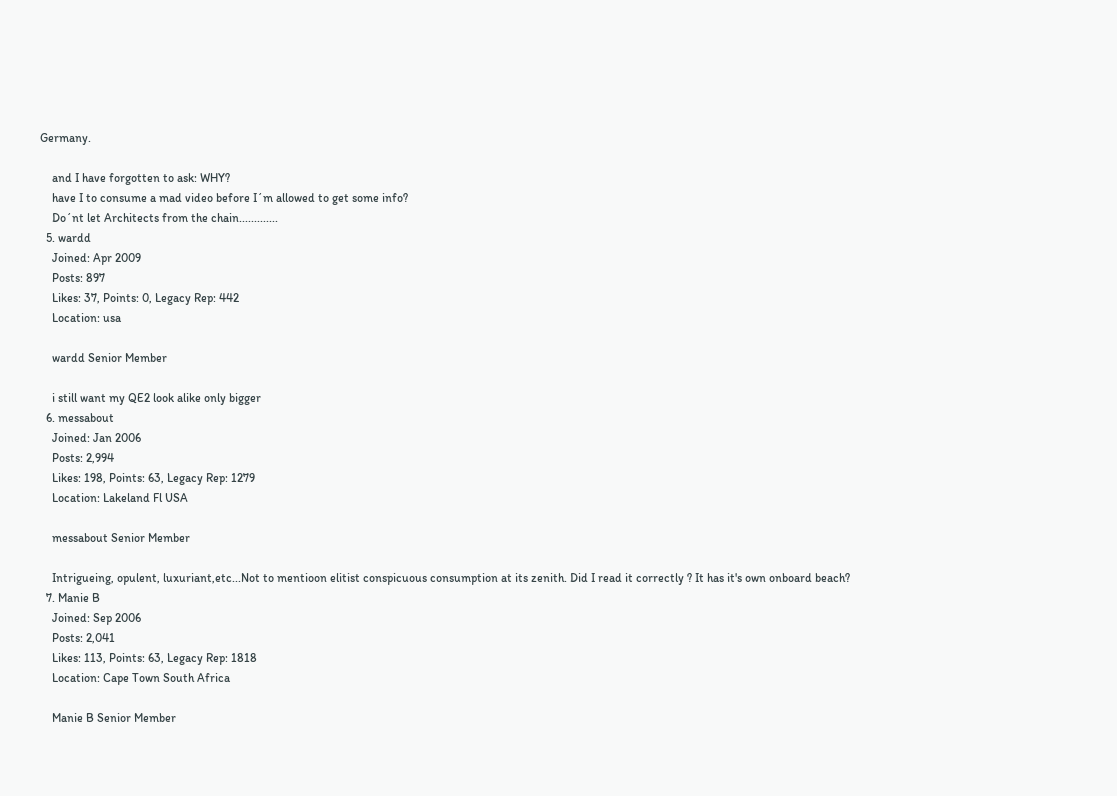Germany.

    and I have forgotten to ask: WHY?
    have I to consume a mad video before I´m allowed to get some info?
    Do´nt let Architects from the chain.............
  5. wardd
    Joined: Apr 2009
    Posts: 897
    Likes: 37, Points: 0, Legacy Rep: 442
    Location: usa

    wardd Senior Member

    i still want my QE2 look alike only bigger
  6. messabout
    Joined: Jan 2006
    Posts: 2,994
    Likes: 198, Points: 63, Legacy Rep: 1279
    Location: Lakeland Fl USA

    messabout Senior Member

    Intrigueing, opulent, luxuriant,etc...Not to mentioon elitist conspicuous consumption at its zenith. Did I read it correctly ? It has it's own onboard beach?
  7. Manie B
    Joined: Sep 2006
    Posts: 2,041
    Likes: 113, Points: 63, Legacy Rep: 1818
    Location: Cape Town South Africa

    Manie B Senior Member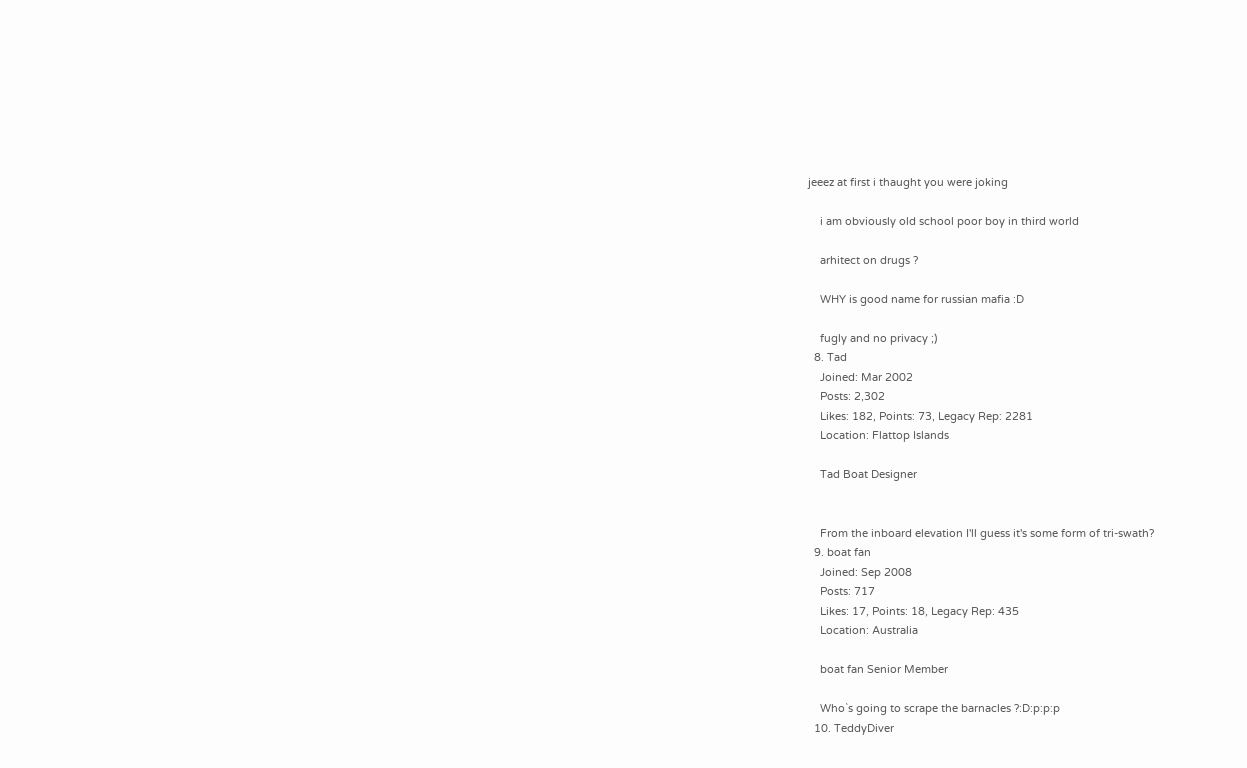jeeez at first i thaught you were joking

    i am obviously old school poor boy in third world

    arhitect on drugs ?

    WHY is good name for russian mafia :D

    fugly and no privacy ;)
  8. Tad
    Joined: Mar 2002
    Posts: 2,302
    Likes: 182, Points: 73, Legacy Rep: 2281
    Location: Flattop Islands

    Tad Boat Designer


    From the inboard elevation I'll guess it's some form of tri-swath?
  9. boat fan
    Joined: Sep 2008
    Posts: 717
    Likes: 17, Points: 18, Legacy Rep: 435
    Location: Australia

    boat fan Senior Member

    Who`s going to scrape the barnacles ?:D:p:p:p
  10. TeddyDiver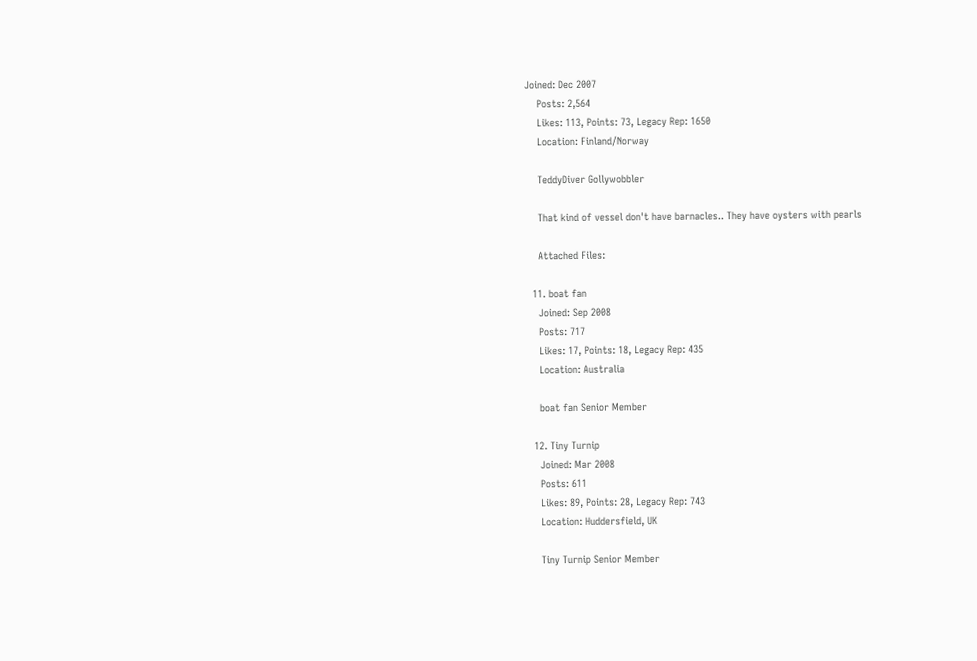Joined: Dec 2007
    Posts: 2,564
    Likes: 113, Points: 73, Legacy Rep: 1650
    Location: Finland/Norway

    TeddyDiver Gollywobbler

    That kind of vessel don't have barnacles.. They have oysters with pearls

    Attached Files:

  11. boat fan
    Joined: Sep 2008
    Posts: 717
    Likes: 17, Points: 18, Legacy Rep: 435
    Location: Australia

    boat fan Senior Member

  12. Tiny Turnip
    Joined: Mar 2008
    Posts: 611
    Likes: 89, Points: 28, Legacy Rep: 743
    Location: Huddersfield, UK

    Tiny Turnip Senior Member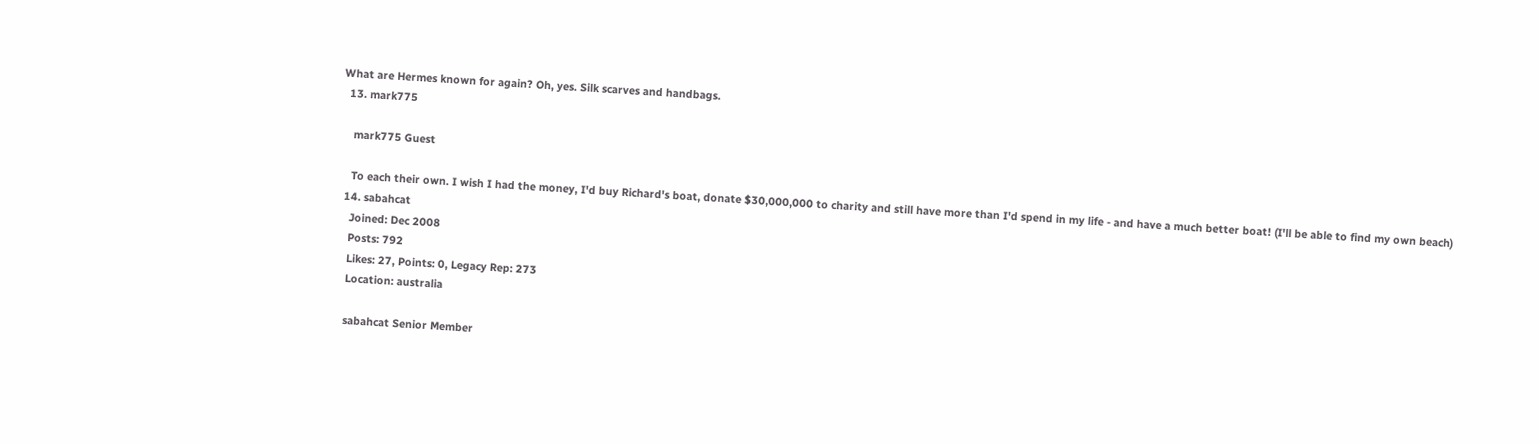What are Hermes known for again? Oh, yes. Silk scarves and handbags.
  13. mark775

    mark775 Guest

    To each their own. I wish I had the money, I'd buy Richard's boat, donate $30,000,000 to charity and still have more than I'd spend in my life - and have a much better boat! (I'll be able to find my own beach)
  14. sabahcat
    Joined: Dec 2008
    Posts: 792
    Likes: 27, Points: 0, Legacy Rep: 273
    Location: australia

    sabahcat Senior Member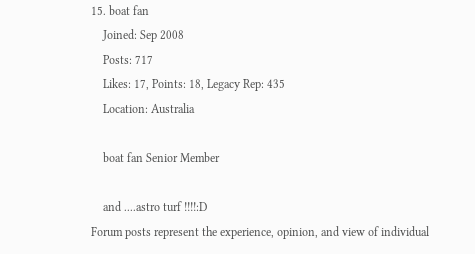15. boat fan
    Joined: Sep 2008
    Posts: 717
    Likes: 17, Points: 18, Legacy Rep: 435
    Location: Australia

    boat fan Senior Member

    and ....astro turf !!!!:D
Forum posts represent the experience, opinion, and view of individual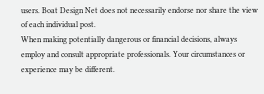users. Boat Design Net does not necessarily endorse nor share the view of each individual post.
When making potentially dangerous or financial decisions, always employ and consult appropriate professionals. Your circumstances or experience may be different.